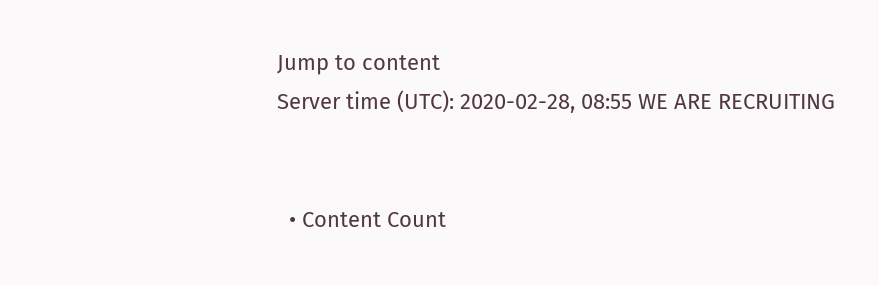Jump to content
Server time (UTC): 2020-02-28, 08:55 WE ARE RECRUITING


  • Content Count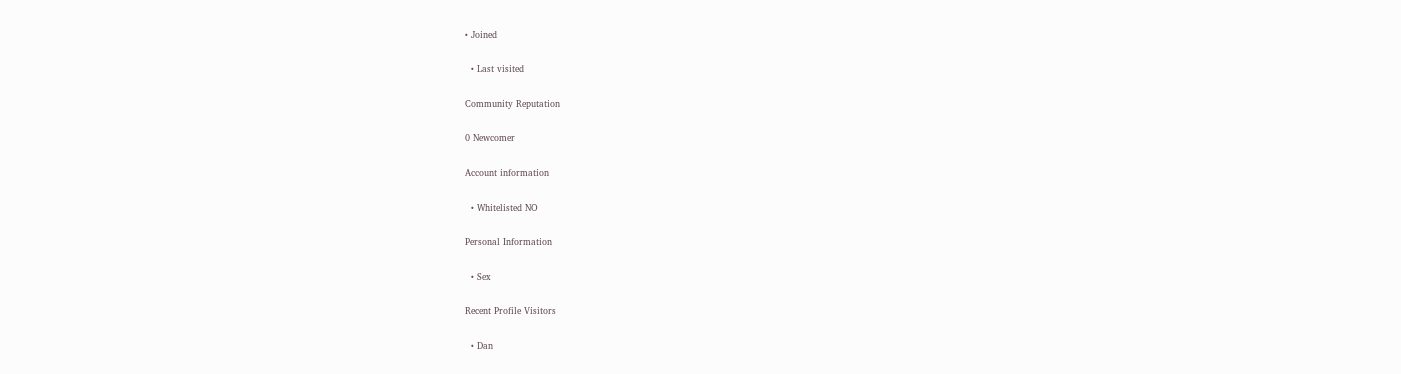• Joined

  • Last visited

Community Reputation

0 Newcomer

Account information

  • Whitelisted NO

Personal Information

  • Sex

Recent Profile Visitors

  • Dan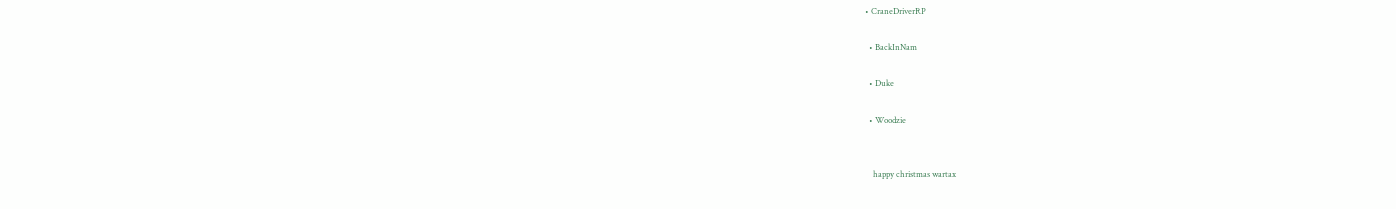• CraneDriverRP

  • BackInNam

  • Duke

  • Woodzie


    happy christmas wartax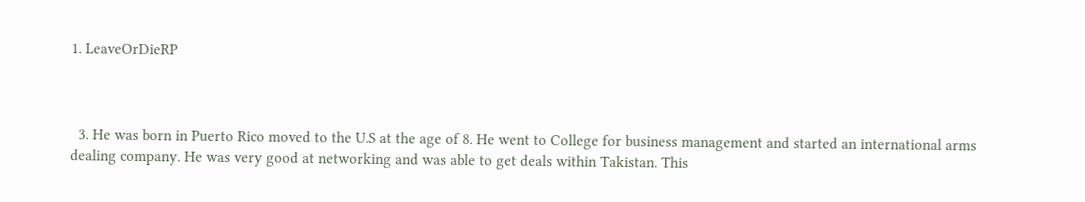1. LeaveOrDieRP



  3. He was born in Puerto Rico moved to the U.S at the age of 8. He went to College for business management and started an international arms dealing company. He was very good at networking and was able to get deals within Takistan. This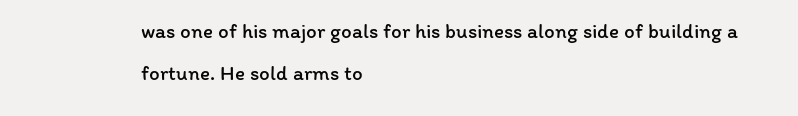was one of his major goals for his business along side of building a fortune. He sold arms to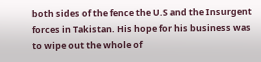both sides of the fence the U.S and the Insurgent forces in Takistan. His hope for his business was to wipe out the whole of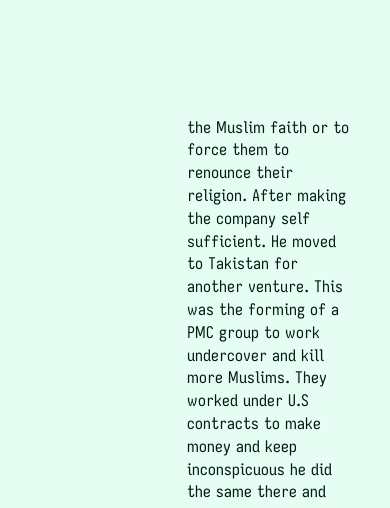the Muslim faith or to force them to renounce their religion. After making the company self sufficient. He moved to Takistan for another venture. This was the forming of a PMC group to work undercover and kill more Muslims. They worked under U.S contracts to make money and keep inconspicuous he did the same there and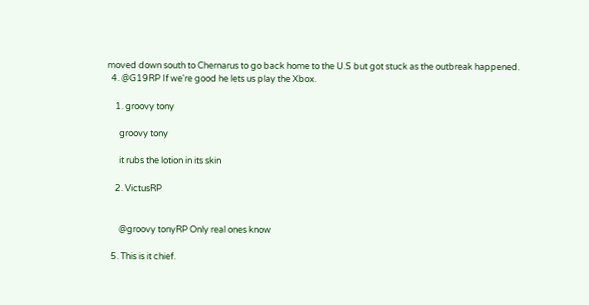moved down south to Chernarus to go back home to the U.S but got stuck as the outbreak happened.
  4. @G19RP If we're good he lets us play the Xbox.

    1. groovy tony

      groovy tony

      it rubs the lotion in its skin

    2. VictusRP


      @groovy tonyRP Only real ones know

  5. This is it chief.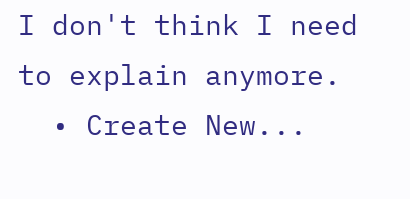I don't think I need to explain anymore.
  • Create New...